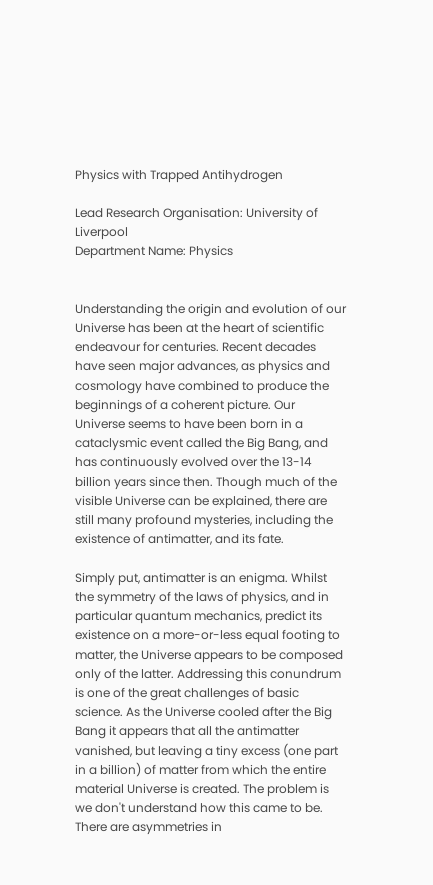Physics with Trapped Antihydrogen

Lead Research Organisation: University of Liverpool
Department Name: Physics


Understanding the origin and evolution of our Universe has been at the heart of scientific endeavour for centuries. Recent decades have seen major advances, as physics and cosmology have combined to produce the beginnings of a coherent picture. Our Universe seems to have been born in a cataclysmic event called the Big Bang, and has continuously evolved over the 13-14 billion years since then. Though much of the visible Universe can be explained, there are still many profound mysteries, including the existence of antimatter, and its fate.

Simply put, antimatter is an enigma. Whilst the symmetry of the laws of physics, and in particular quantum mechanics, predict its existence on a more-or-less equal footing to matter, the Universe appears to be composed only of the latter. Addressing this conundrum is one of the great challenges of basic science. As the Universe cooled after the Big Bang it appears that all the antimatter vanished, but leaving a tiny excess (one part in a billion) of matter from which the entire material Universe is created. The problem is we don't understand how this came to be. There are asymmetries in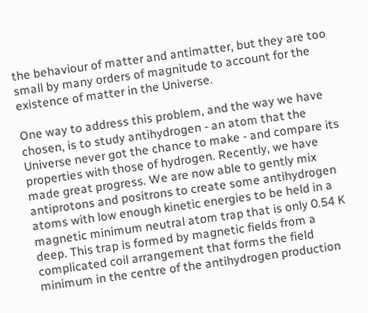the behaviour of matter and antimatter, but they are too small by many orders of magnitude to account for the existence of matter in the Universe.

One way to address this problem, and the way we have chosen, is to study antihydrogen - an atom that the Universe never got the chance to make - and compare its properties with those of hydrogen. Recently, we have made great progress. We are now able to gently mix antiprotons and positrons to create some antihydrogen atoms with low enough kinetic energies to be held in a magnetic minimum neutral atom trap that is only 0.54 K deep. This trap is formed by magnetic fields from a complicated coil arrangement that forms the field minimum in the centre of the antihydrogen production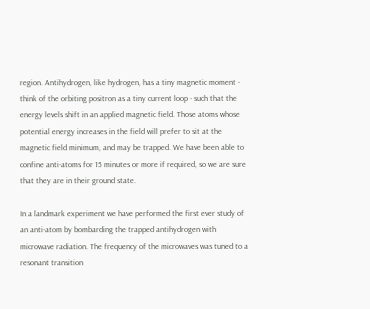region. Antihydrogen, like hydrogen, has a tiny magnetic moment - think of the orbiting positron as a tiny current loop - such that the energy levels shift in an applied magnetic field. Those atoms whose potential energy increases in the field will prefer to sit at the magnetic field minimum, and may be trapped. We have been able to confine anti-atoms for 15 minutes or more if required, so we are sure that they are in their ground state.

In a landmark experiment we have performed the first ever study of an anti-atom by bombarding the trapped antihydrogen with microwave radiation. The frequency of the microwaves was tuned to a resonant transition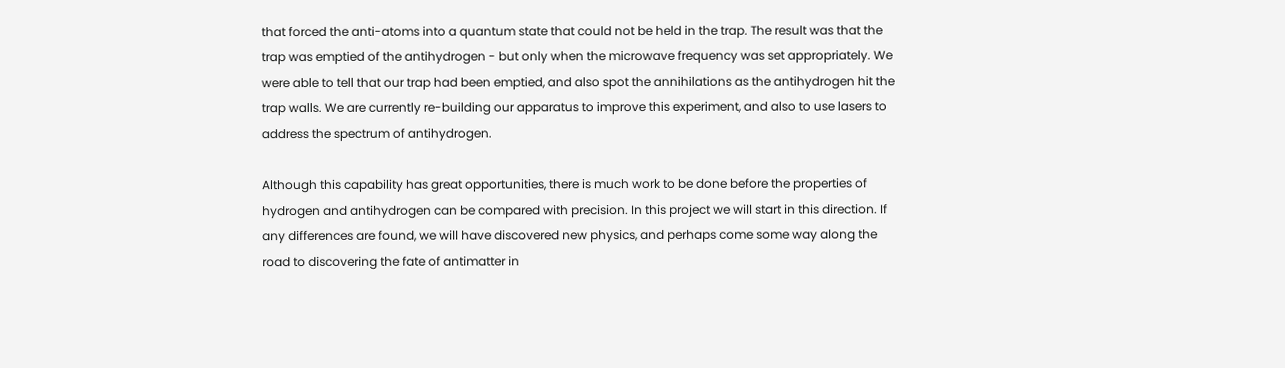that forced the anti-atoms into a quantum state that could not be held in the trap. The result was that the trap was emptied of the antihydrogen - but only when the microwave frequency was set appropriately. We were able to tell that our trap had been emptied, and also spot the annihilations as the antihydrogen hit the trap walls. We are currently re-building our apparatus to improve this experiment, and also to use lasers to address the spectrum of antihydrogen.

Although this capability has great opportunities, there is much work to be done before the properties of hydrogen and antihydrogen can be compared with precision. In this project we will start in this direction. If any differences are found, we will have discovered new physics, and perhaps come some way along the road to discovering the fate of antimatter in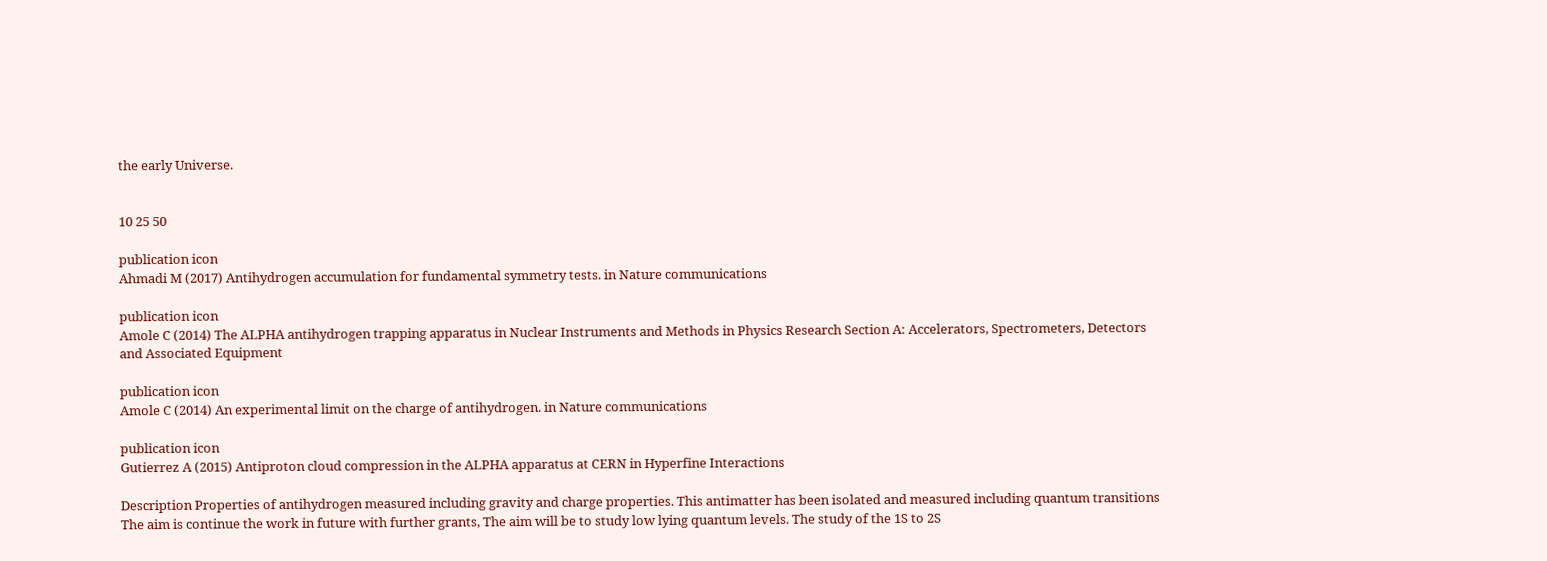the early Universe.


10 25 50

publication icon
Ahmadi M (2017) Antihydrogen accumulation for fundamental symmetry tests. in Nature communications

publication icon
Amole C (2014) The ALPHA antihydrogen trapping apparatus in Nuclear Instruments and Methods in Physics Research Section A: Accelerators, Spectrometers, Detectors and Associated Equipment

publication icon
Amole C (2014) An experimental limit on the charge of antihydrogen. in Nature communications

publication icon
Gutierrez A (2015) Antiproton cloud compression in the ALPHA apparatus at CERN in Hyperfine Interactions

Description Properties of antihydrogen measured including gravity and charge properties. This antimatter has been isolated and measured including quantum transitions
The aim is continue the work in future with further grants, The aim will be to study low lying quantum levels. The study of the 1S to 2S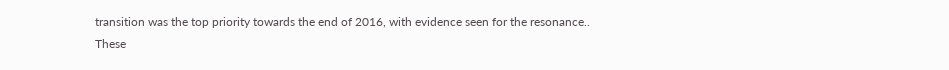transition was the top priority towards the end of 2016, with evidence seen for the resonance.. These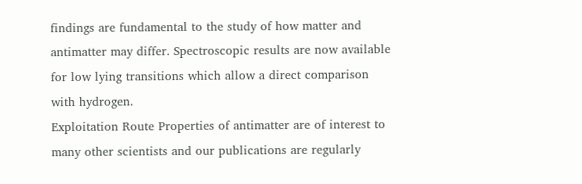findings are fundamental to the study of how matter and antimatter may differ. Spectroscopic results are now available for low lying transitions which allow a direct comparison with hydrogen.
Exploitation Route Properties of antimatter are of interest to many other scientists and our publications are regularly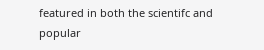featured in both the scientifc and popular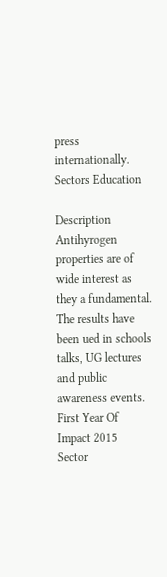press internationally.
Sectors Education

Description Antihyrogen properties are of wide interest as they a fundamental. The results have been ued in schools talks, UG lectures and public awareness events.
First Year Of Impact 2015
Sector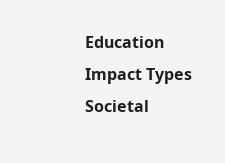Education
Impact Types Societal